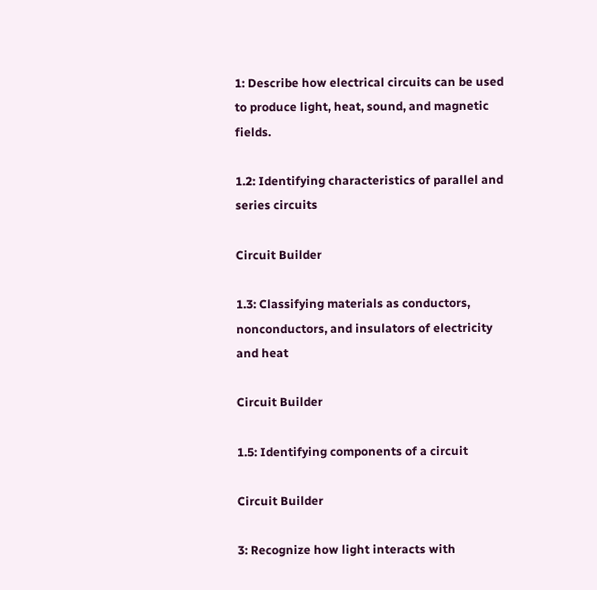1: Describe how electrical circuits can be used to produce light, heat, sound, and magnetic fields.

1.2: Identifying characteristics of parallel and series circuits

Circuit Builder

1.3: Classifying materials as conductors, nonconductors, and insulators of electricity and heat

Circuit Builder

1.5: Identifying components of a circuit

Circuit Builder

3: Recognize how light interacts with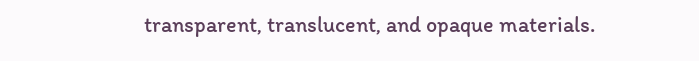transparent, translucent, and opaque materials.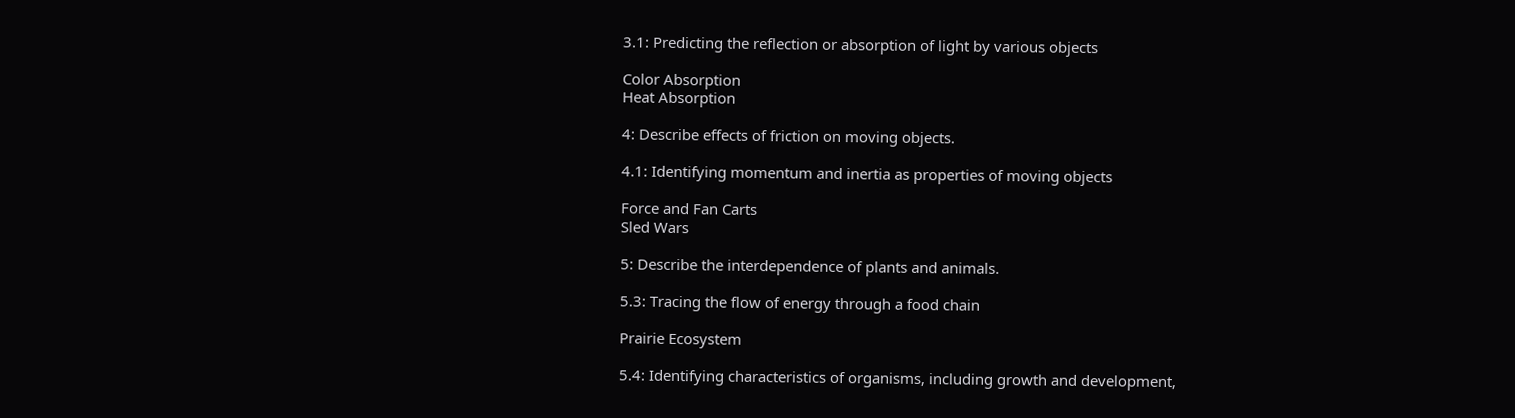3.1: Predicting the reflection or absorption of light by various objects

Color Absorption
Heat Absorption

4: Describe effects of friction on moving objects.

4.1: Identifying momentum and inertia as properties of moving objects

Force and Fan Carts
Sled Wars

5: Describe the interdependence of plants and animals.

5.3: Tracing the flow of energy through a food chain

Prairie Ecosystem

5.4: Identifying characteristics of organisms, including growth and development,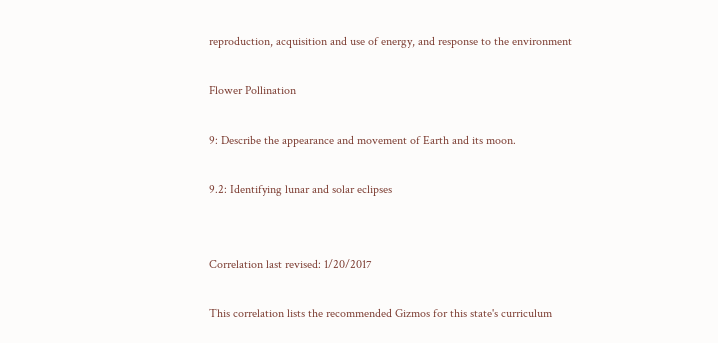reproduction, acquisition and use of energy, and response to the environment

Flower Pollination

9: Describe the appearance and movement of Earth and its moon.

9.2: Identifying lunar and solar eclipses


Correlation last revised: 1/20/2017

This correlation lists the recommended Gizmos for this state's curriculum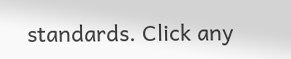standards. Click any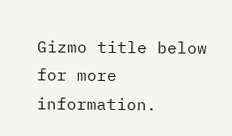Gizmo title below for more information.